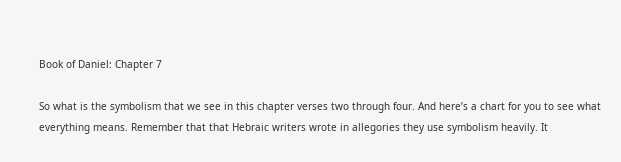Book of Daniel: Chapter 7

So what is the symbolism that we see in this chapter verses two through four. And here’s a chart for you to see what everything means. Remember that that Hebraic writers wrote in allegories they use symbolism heavily. It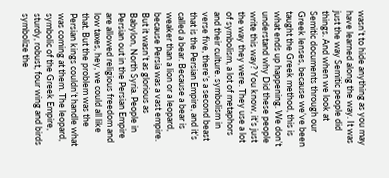wasn’t to hide anything as you may have learned along the way. It was just the way Semitic people did things. And when we look at Semitic documents through our Greek lenses, because we’ve been taught the Greek method, this is what ends up happening. We don’t understand why Did these people write this way? You know, it’s just the way they were. They use a lot of symbolism, a lot of metaphors and their culture. symbolism in verse five, there’s a second beast that is the Persian Empire, and it’s called a bear. Because a bear is weaker than a lion or a leopard, because Persia was a vast empire. But it wasn’t as glorious as Babylon, North Syria. People in Persian out in the Persian Empire are allowed religious freedom and low taxes, hey, we could all like that. But the problem was the Persian kings couldn’t handle what was coming at them. The leopard, symbolic of the Greek Empire, sturdy, robust, four wing and birds symbolize the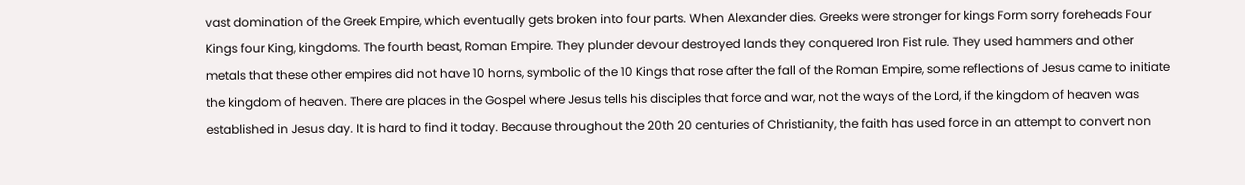vast domination of the Greek Empire, which eventually gets broken into four parts. When Alexander dies. Greeks were stronger for kings Form sorry foreheads Four Kings four King, kingdoms. The fourth beast, Roman Empire. They plunder devour destroyed lands they conquered Iron Fist rule. They used hammers and other metals that these other empires did not have 10 horns, symbolic of the 10 Kings that rose after the fall of the Roman Empire, some reflections of Jesus came to initiate the kingdom of heaven. There are places in the Gospel where Jesus tells his disciples that force and war, not the ways of the Lord, if the kingdom of heaven was established in Jesus day. It is hard to find it today. Because throughout the 20th 20 centuries of Christianity, the faith has used force in an attempt to convert non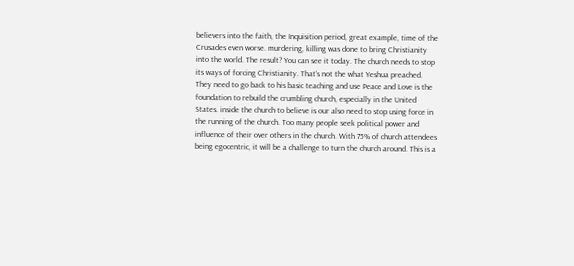believers into the faith, the Inquisition period, great example, time of the Crusades even worse. murdering, killing was done to bring Christianity into the world. The result? You can see it today. The church needs to stop its ways of forcing Christianity. That’s not the what Yeshua preached. They need to go back to his basic teaching and use Peace and Love is the foundation to rebuild the crumbling church, especially in the United States. inside the church to believe is our also need to stop using force in the running of the church. Too many people seek political power and influence of their over others in the church. With 75% of church attendees being egocentric, it will be a challenge to turn the church around. This is a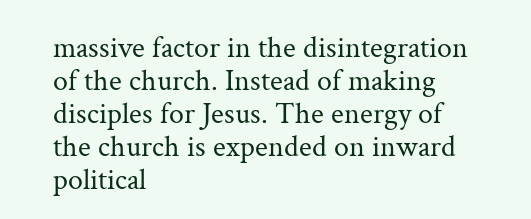massive factor in the disintegration of the church. Instead of making disciples for Jesus. The energy of the church is expended on inward political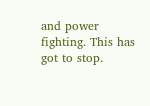and power fighting. This has got to stop.